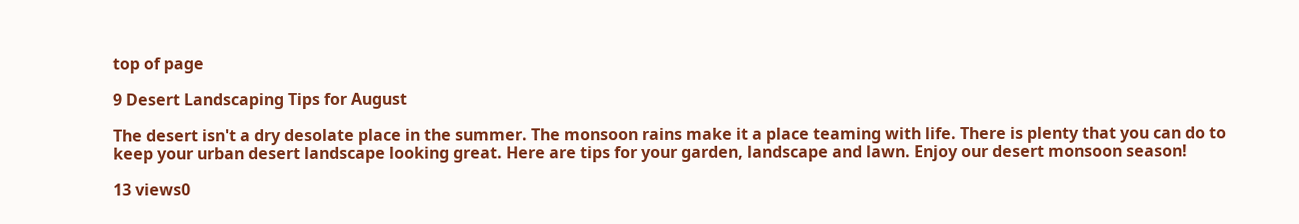top of page

9 Desert Landscaping Tips for August

The desert isn't a dry desolate place in the summer. The monsoon rains make it a place teaming with life. There is plenty that you can do to keep your urban desert landscape looking great. Here are tips for your garden, landscape and lawn. Enjoy our desert monsoon season!

13 views0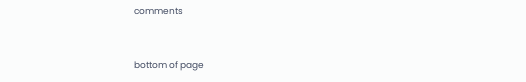comments


bottom of page